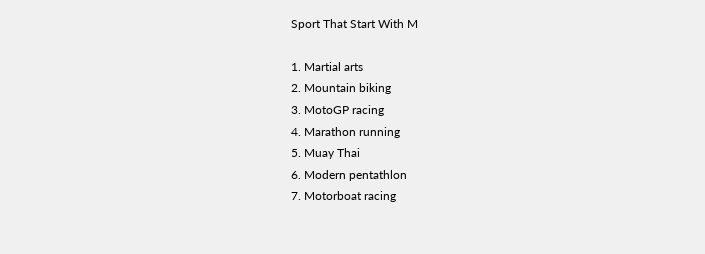Sport That Start With M

1. Martial arts
2. Mountain biking
3. MotoGP racing
4. Marathon running
5. Muay Thai
6. Modern pentathlon
7. Motorboat racing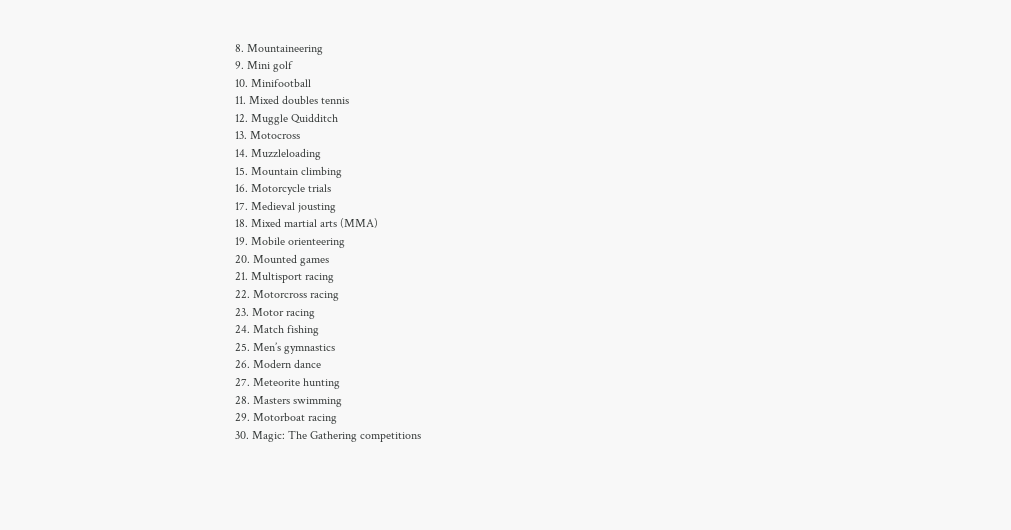8. Mountaineering
9. Mini golf
10. Minifootball
11. Mixed doubles tennis
12. Muggle Quidditch
13. Motocross
14. Muzzleloading
15. Mountain climbing
16. Motorcycle trials
17. Medieval jousting
18. Mixed martial arts (MMA)
19. Mobile orienteering
20. Mounted games
21. Multisport racing
22. Motorcross racing
23. Motor racing
24. Match fishing
25. Men’s gymnastics
26. Modern dance
27. Meteorite hunting
28. Masters swimming
29. Motorboat racing
30. Magic: The Gathering competitions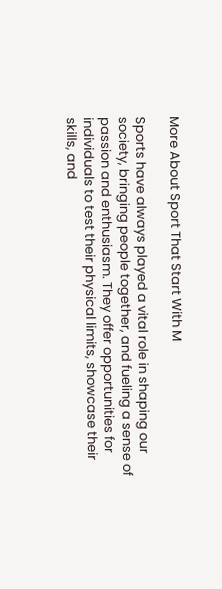More About Sport That Start With M

Sports have always played a vital role in shaping our society, bringing people together, and fueling a sense of passion and enthusiasm. They offer opportunities for individuals to test their physical limits, showcase their skills, and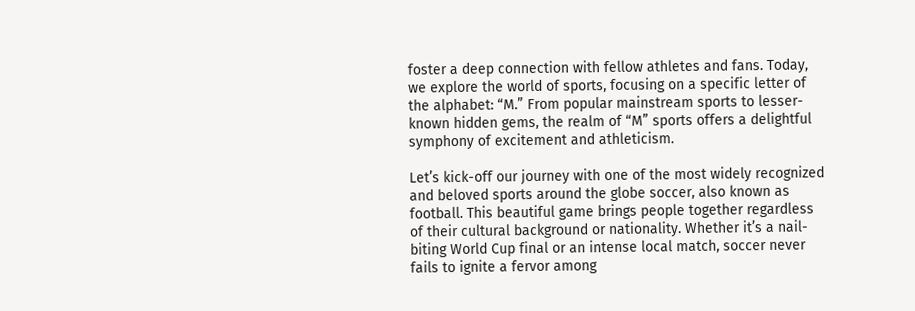foster a deep connection with fellow athletes and fans. Today, we explore the world of sports, focusing on a specific letter of the alphabet: “M.” From popular mainstream sports to lesser-known hidden gems, the realm of “M” sports offers a delightful symphony of excitement and athleticism.

Let’s kick-off our journey with one of the most widely recognized and beloved sports around the globe soccer, also known as football. This beautiful game brings people together regardless of their cultural background or nationality. Whether it’s a nail-biting World Cup final or an intense local match, soccer never fails to ignite a fervor among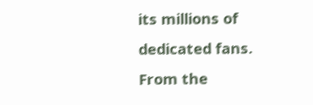its millions of dedicated fans. From the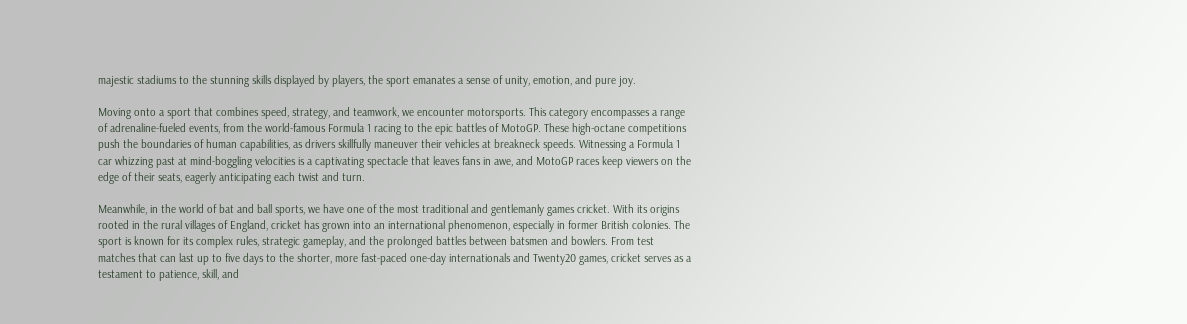majestic stadiums to the stunning skills displayed by players, the sport emanates a sense of unity, emotion, and pure joy.

Moving onto a sport that combines speed, strategy, and teamwork, we encounter motorsports. This category encompasses a range of adrenaline-fueled events, from the world-famous Formula 1 racing to the epic battles of MotoGP. These high-octane competitions push the boundaries of human capabilities, as drivers skillfully maneuver their vehicles at breakneck speeds. Witnessing a Formula 1 car whizzing past at mind-boggling velocities is a captivating spectacle that leaves fans in awe, and MotoGP races keep viewers on the edge of their seats, eagerly anticipating each twist and turn.

Meanwhile, in the world of bat and ball sports, we have one of the most traditional and gentlemanly games cricket. With its origins rooted in the rural villages of England, cricket has grown into an international phenomenon, especially in former British colonies. The sport is known for its complex rules, strategic gameplay, and the prolonged battles between batsmen and bowlers. From test matches that can last up to five days to the shorter, more fast-paced one-day internationals and Twenty20 games, cricket serves as a testament to patience, skill, and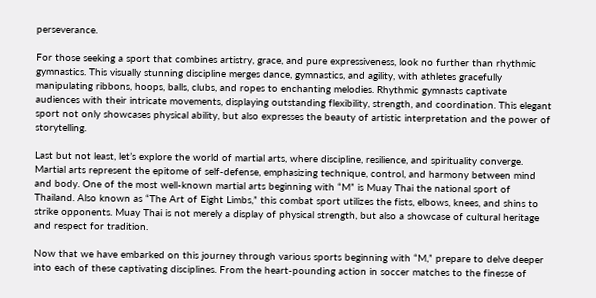perseverance.

For those seeking a sport that combines artistry, grace, and pure expressiveness, look no further than rhythmic gymnastics. This visually stunning discipline merges dance, gymnastics, and agility, with athletes gracefully manipulating ribbons, hoops, balls, clubs, and ropes to enchanting melodies. Rhythmic gymnasts captivate audiences with their intricate movements, displaying outstanding flexibility, strength, and coordination. This elegant sport not only showcases physical ability, but also expresses the beauty of artistic interpretation and the power of storytelling.

Last but not least, let’s explore the world of martial arts, where discipline, resilience, and spirituality converge. Martial arts represent the epitome of self-defense, emphasizing technique, control, and harmony between mind and body. One of the most well-known martial arts beginning with “M” is Muay Thai the national sport of Thailand. Also known as “The Art of Eight Limbs,” this combat sport utilizes the fists, elbows, knees, and shins to strike opponents. Muay Thai is not merely a display of physical strength, but also a showcase of cultural heritage and respect for tradition.

Now that we have embarked on this journey through various sports beginning with “M,” prepare to delve deeper into each of these captivating disciplines. From the heart-pounding action in soccer matches to the finesse of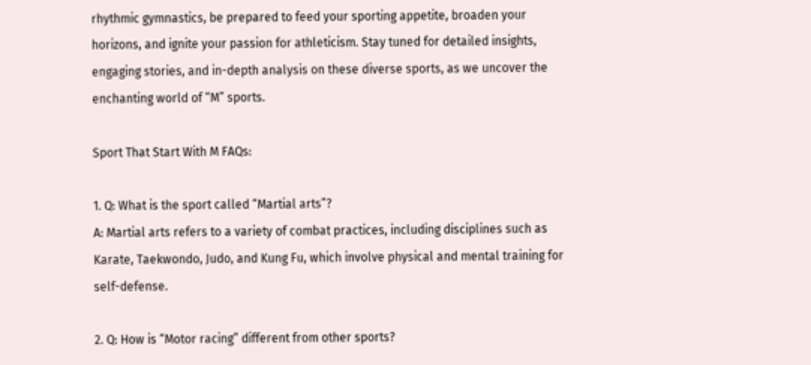rhythmic gymnastics, be prepared to feed your sporting appetite, broaden your horizons, and ignite your passion for athleticism. Stay tuned for detailed insights, engaging stories, and in-depth analysis on these diverse sports, as we uncover the enchanting world of “M” sports.

Sport That Start With M FAQs:

1. Q: What is the sport called “Martial arts”?
A: Martial arts refers to a variety of combat practices, including disciplines such as Karate, Taekwondo, Judo, and Kung Fu, which involve physical and mental training for self-defense.

2. Q: How is “Motor racing” different from other sports?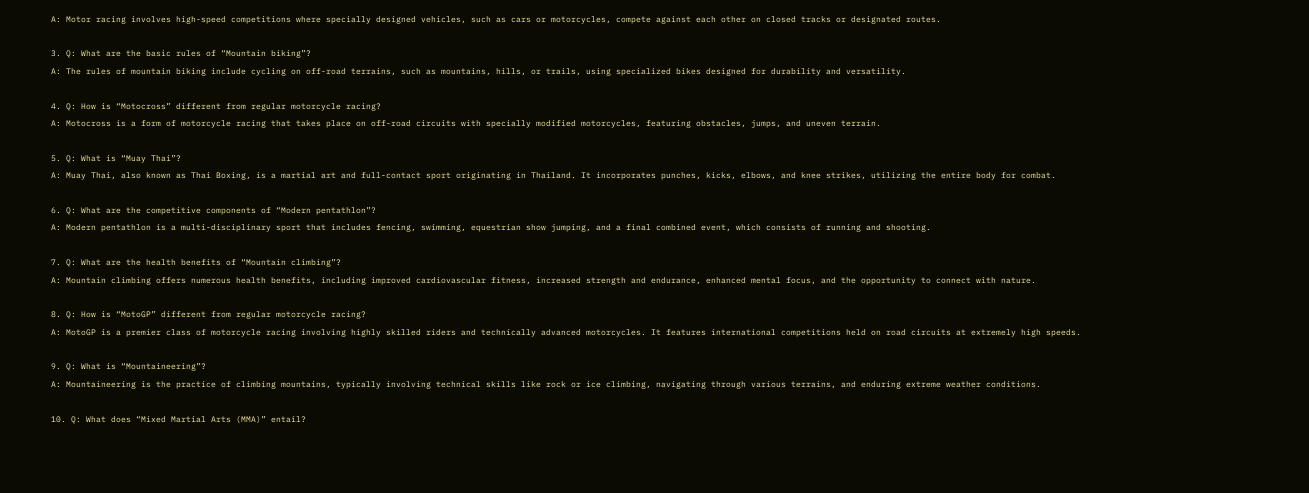A: Motor racing involves high-speed competitions where specially designed vehicles, such as cars or motorcycles, compete against each other on closed tracks or designated routes.

3. Q: What are the basic rules of “Mountain biking”?
A: The rules of mountain biking include cycling on off-road terrains, such as mountains, hills, or trails, using specialized bikes designed for durability and versatility.

4. Q: How is “Motocross” different from regular motorcycle racing?
A: Motocross is a form of motorcycle racing that takes place on off-road circuits with specially modified motorcycles, featuring obstacles, jumps, and uneven terrain.

5. Q: What is “Muay Thai”?
A: Muay Thai, also known as Thai Boxing, is a martial art and full-contact sport originating in Thailand. It incorporates punches, kicks, elbows, and knee strikes, utilizing the entire body for combat.

6. Q: What are the competitive components of “Modern pentathlon”?
A: Modern pentathlon is a multi-disciplinary sport that includes fencing, swimming, equestrian show jumping, and a final combined event, which consists of running and shooting.

7. Q: What are the health benefits of “Mountain climbing”?
A: Mountain climbing offers numerous health benefits, including improved cardiovascular fitness, increased strength and endurance, enhanced mental focus, and the opportunity to connect with nature.

8. Q: How is “MotoGP” different from regular motorcycle racing?
A: MotoGP is a premier class of motorcycle racing involving highly skilled riders and technically advanced motorcycles. It features international competitions held on road circuits at extremely high speeds.

9. Q: What is “Mountaineering”?
A: Mountaineering is the practice of climbing mountains, typically involving technical skills like rock or ice climbing, navigating through various terrains, and enduring extreme weather conditions.

10. Q: What does “Mixed Martial Arts (MMA)” entail?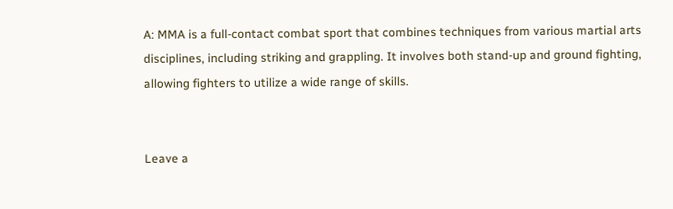A: MMA is a full-contact combat sport that combines techniques from various martial arts disciplines, including striking and grappling. It involves both stand-up and ground fighting, allowing fighters to utilize a wide range of skills.


Leave a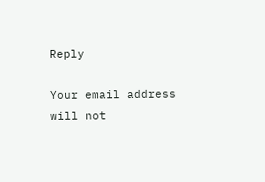Reply

Your email address will not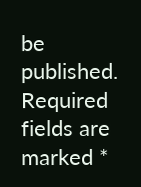be published. Required fields are marked *